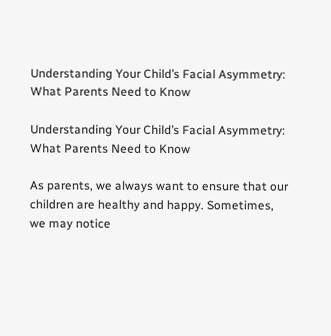Understanding Your Child’s Facial Asymmetry: What Parents Need to Know

Understanding Your Child’s Facial Asymmetry: What Parents Need to Know

As parents, we always want to ensure that our children are healthy and happy. Sometimes, we may notice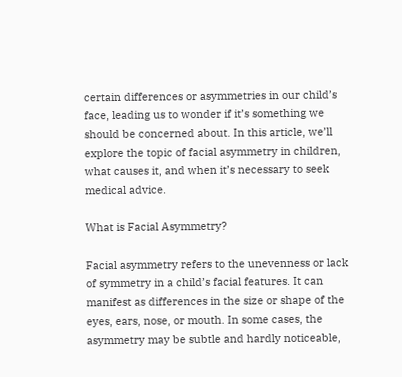certain differences or asymmetries in our child’s face, leading us to wonder if it’s something we should be concerned about. In this article, we’ll explore the topic of facial asymmetry in children, what causes it, and when it’s necessary to seek medical advice.

What is Facial Asymmetry?

Facial asymmetry refers to the unevenness or lack of symmetry in a child’s facial features. It can manifest as differences in the size or shape of the eyes, ears, nose, or mouth. In some cases, the asymmetry may be subtle and hardly noticeable,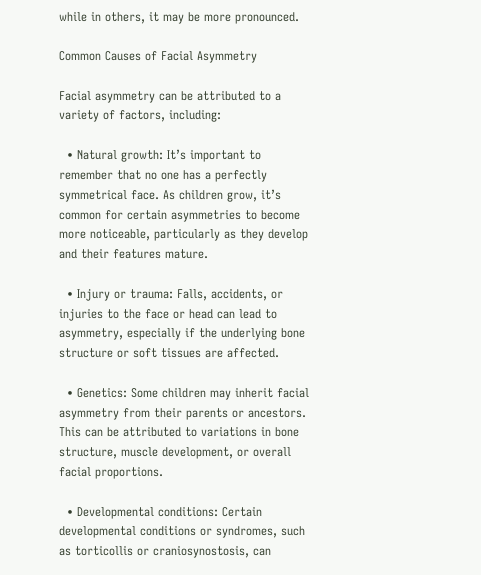while in others, it may be more pronounced.

Common Causes of Facial Asymmetry

Facial asymmetry can be attributed to a variety of factors, including:

  • Natural growth: It’s important to remember that no one has a perfectly symmetrical face. As children grow, it’s common for certain asymmetries to become more noticeable, particularly as they develop and their features mature.

  • Injury or trauma: Falls, accidents, or injuries to the face or head can lead to asymmetry, especially if the underlying bone structure or soft tissues are affected.

  • Genetics: Some children may inherit facial asymmetry from their parents or ancestors. This can be attributed to variations in bone structure, muscle development, or overall facial proportions.

  • Developmental conditions: Certain developmental conditions or syndromes, such as torticollis or craniosynostosis, can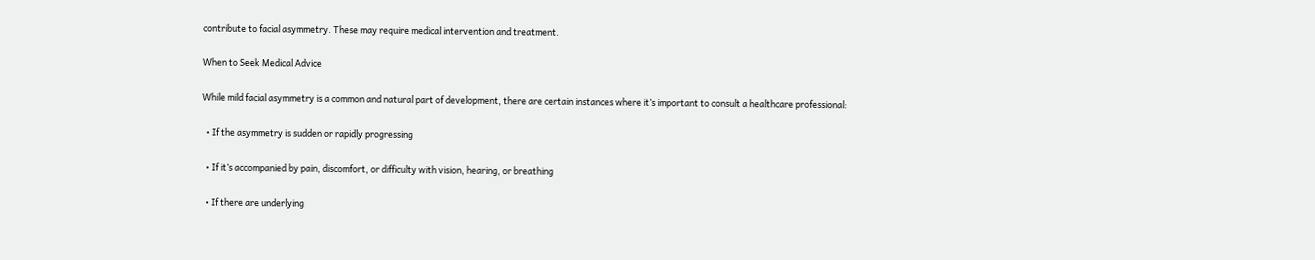contribute to facial asymmetry. These may require medical intervention and treatment.

When to Seek Medical Advice

While mild facial asymmetry is a common and natural part of development, there are certain instances where it’s important to consult a healthcare professional:

  • If the asymmetry is sudden or rapidly progressing

  • If it’s accompanied by pain, discomfort, or difficulty with vision, hearing, or breathing

  • If there are underlying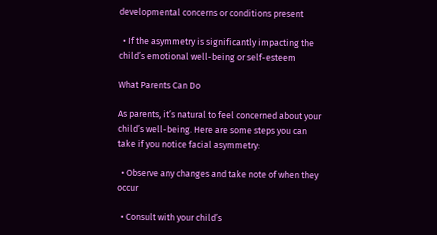developmental concerns or conditions present

  • If the asymmetry is significantly impacting the child’s emotional well-being or self-esteem

What Parents Can Do

As parents, it’s natural to feel concerned about your child’s well-being. Here are some steps you can take if you notice facial asymmetry:

  • Observe any changes and take note of when they occur

  • Consult with your child’s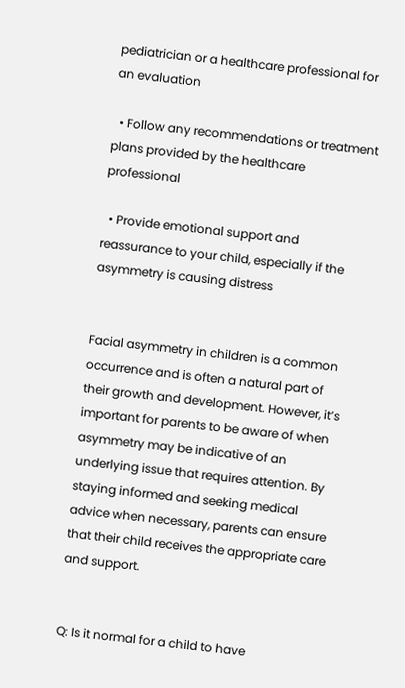pediatrician or a healthcare professional for an evaluation

  • Follow any recommendations or treatment plans provided by the healthcare professional

  • Provide emotional support and reassurance to your child, especially if the asymmetry is causing distress


Facial asymmetry in children is a common occurrence and is often a natural part of their growth and development. However, it’s important for parents to be aware of when asymmetry may be indicative of an underlying issue that requires attention. By staying informed and seeking medical advice when necessary, parents can ensure that their child receives the appropriate care and support.


Q: Is it normal for a child to have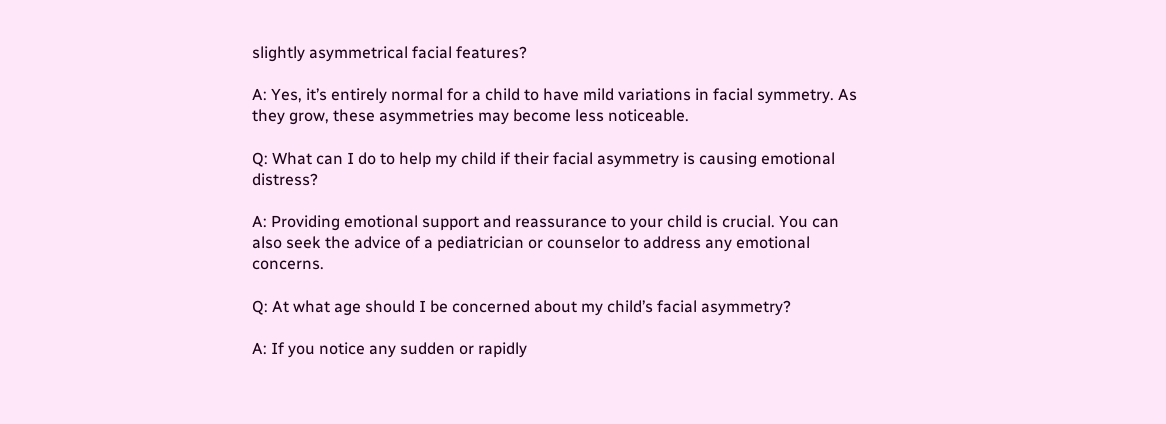slightly asymmetrical facial features?

A: Yes, it’s entirely normal for a child to have mild variations in facial symmetry. As they grow, these asymmetries may become less noticeable.

Q: What can I do to help my child if their facial asymmetry is causing emotional distress?

A: Providing emotional support and reassurance to your child is crucial. You can also seek the advice of a pediatrician or counselor to address any emotional concerns.

Q: At what age should I be concerned about my child’s facial asymmetry?

A: If you notice any sudden or rapidly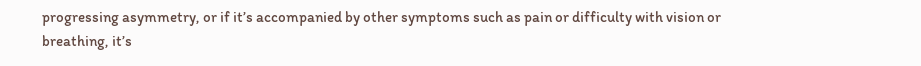progressing asymmetry, or if it’s accompanied by other symptoms such as pain or difficulty with vision or breathing, it’s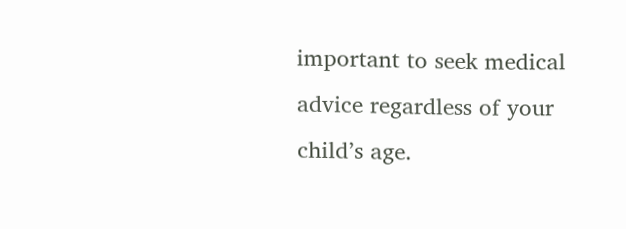important to seek medical advice regardless of your child’s age.